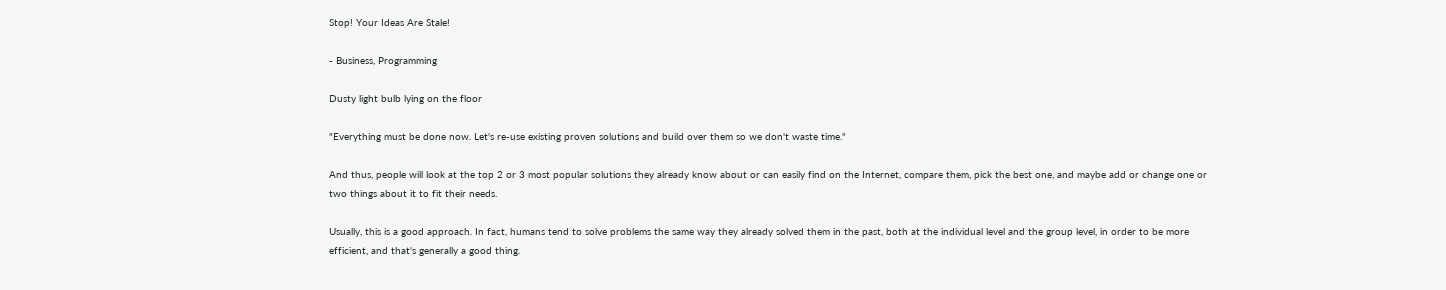Stop! Your Ideas Are Stale!

- Business, Programming

Dusty light bulb lying on the floor

"Everything must be done now. Let's re-use existing proven solutions and build over them so we don't waste time."

And thus, people will look at the top 2 or 3 most popular solutions they already know about or can easily find on the Internet, compare them, pick the best one, and maybe add or change one or two things about it to fit their needs.

Usually, this is a good approach. In fact, humans tend to solve problems the same way they already solved them in the past, both at the individual level and the group level, in order to be more efficient, and that's generally a good thing.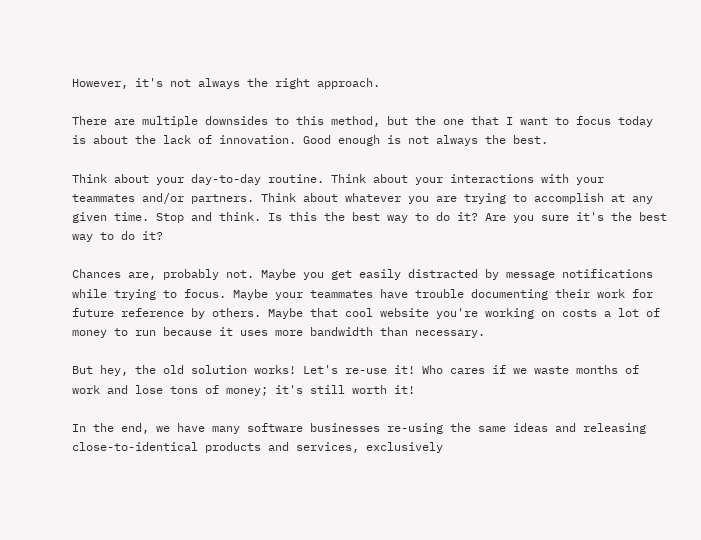However, it's not always the right approach.

There are multiple downsides to this method, but the one that I want to focus today is about the lack of innovation. Good enough is not always the best.

Think about your day-to-day routine. Think about your interactions with your teammates and/or partners. Think about whatever you are trying to accomplish at any given time. Stop and think. Is this the best way to do it? Are you sure it's the best way to do it?

Chances are, probably not. Maybe you get easily distracted by message notifications while trying to focus. Maybe your teammates have trouble documenting their work for future reference by others. Maybe that cool website you're working on costs a lot of money to run because it uses more bandwidth than necessary.

But hey, the old solution works! Let's re-use it! Who cares if we waste months of work and lose tons of money; it's still worth it!

In the end, we have many software businesses re-using the same ideas and releasing close-to-identical products and services, exclusively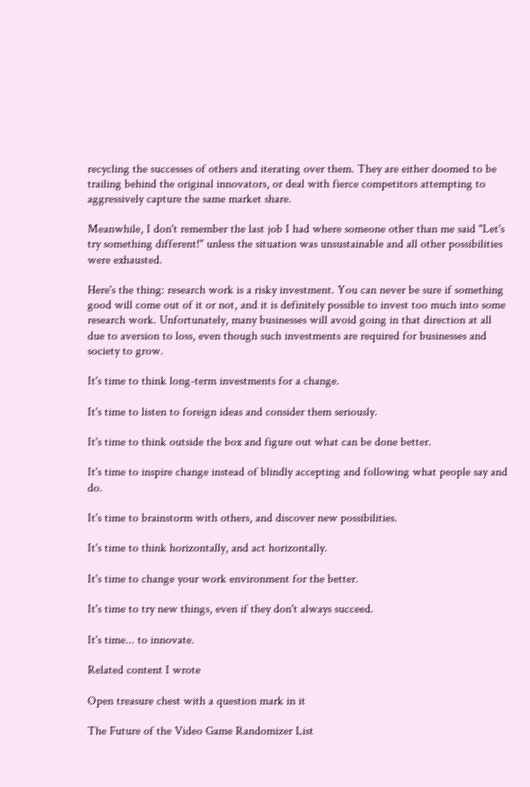recycling the successes of others and iterating over them. They are either doomed to be trailing behind the original innovators, or deal with fierce competitors attempting to aggressively capture the same market share.

Meanwhile, I don't remember the last job I had where someone other than me said "Let's try something different!" unless the situation was unsustainable and all other possibilities were exhausted.

Here's the thing: research work is a risky investment. You can never be sure if something good will come out of it or not, and it is definitely possible to invest too much into some research work. Unfortunately, many businesses will avoid going in that direction at all due to aversion to loss, even though such investments are required for businesses and society to grow.

It's time to think long-term investments for a change.

It's time to listen to foreign ideas and consider them seriously.

It's time to think outside the box and figure out what can be done better.

It's time to inspire change instead of blindly accepting and following what people say and do.

It's time to brainstorm with others, and discover new possibilities.

It's time to think horizontally, and act horizontally.

It's time to change your work environment for the better.

It's time to try new things, even if they don't always succeed.

It's time... to innovate.

Related content I wrote

Open treasure chest with a question mark in it

The Future of the Video Game Randomizer List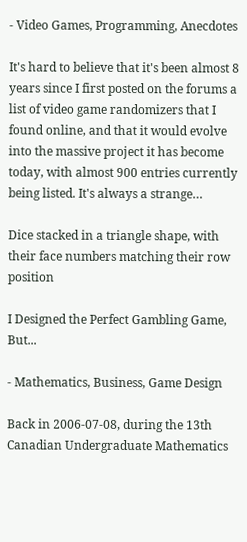- Video Games, Programming, Anecdotes

It's hard to believe that it's been almost 8 years since I first posted on the forums a list of video game randomizers that I found online, and that it would evolve into the massive project it has become today, with almost 900 entries currently being listed. It's always a strange…

Dice stacked in a triangle shape, with their face numbers matching their row position

I Designed the Perfect Gambling Game, But...

- Mathematics, Business, Game Design

Back in 2006-07-08, during the 13th Canadian Undergraduate Mathematics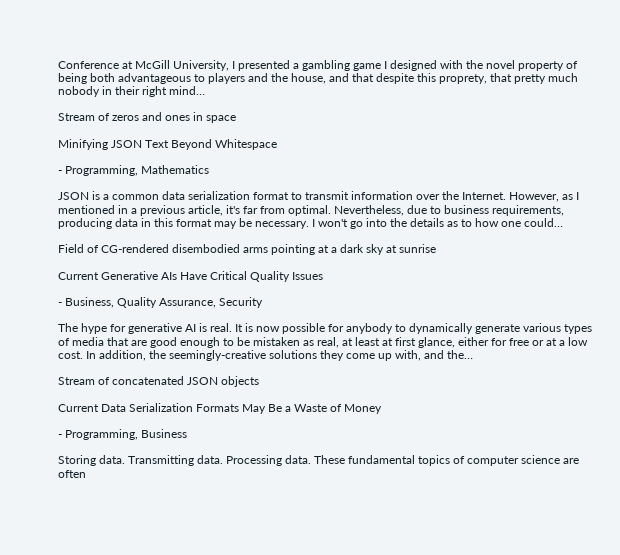Conference at McGill University, I presented a gambling game I designed with the novel property of being both advantageous to players and the house, and that despite this proprety, that pretty much nobody in their right mind…

Stream of zeros and ones in space

Minifying JSON Text Beyond Whitespace

- Programming, Mathematics

JSON is a common data serialization format to transmit information over the Internet. However, as I mentioned in a previous article, it's far from optimal. Nevertheless, due to business requirements, producing data in this format may be necessary. I won't go into the details as to how one could…

Field of CG-rendered disembodied arms pointing at a dark sky at sunrise

Current Generative AIs Have Critical Quality Issues

- Business, Quality Assurance, Security

The hype for generative AI is real. It is now possible for anybody to dynamically generate various types of media that are good enough to be mistaken as real, at least at first glance, either for free or at a low cost. In addition, the seemingly-creative solutions they come up with, and the…

Stream of concatenated JSON objects

Current Data Serialization Formats May Be a Waste of Money

- Programming, Business

Storing data. Transmitting data. Processing data. These fundamental topics of computer science are often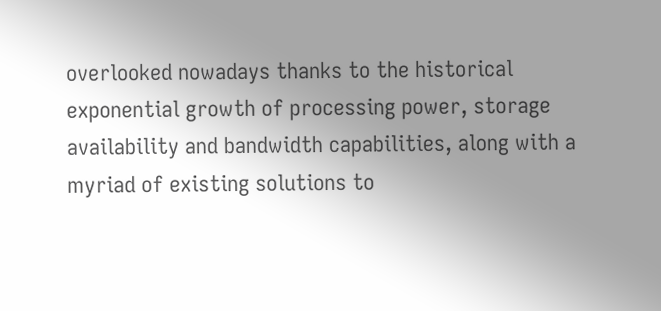overlooked nowadays thanks to the historical exponential growth of processing power, storage availability and bandwidth capabilities, along with a myriad of existing solutions to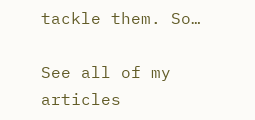tackle them. So…

See all of my articles